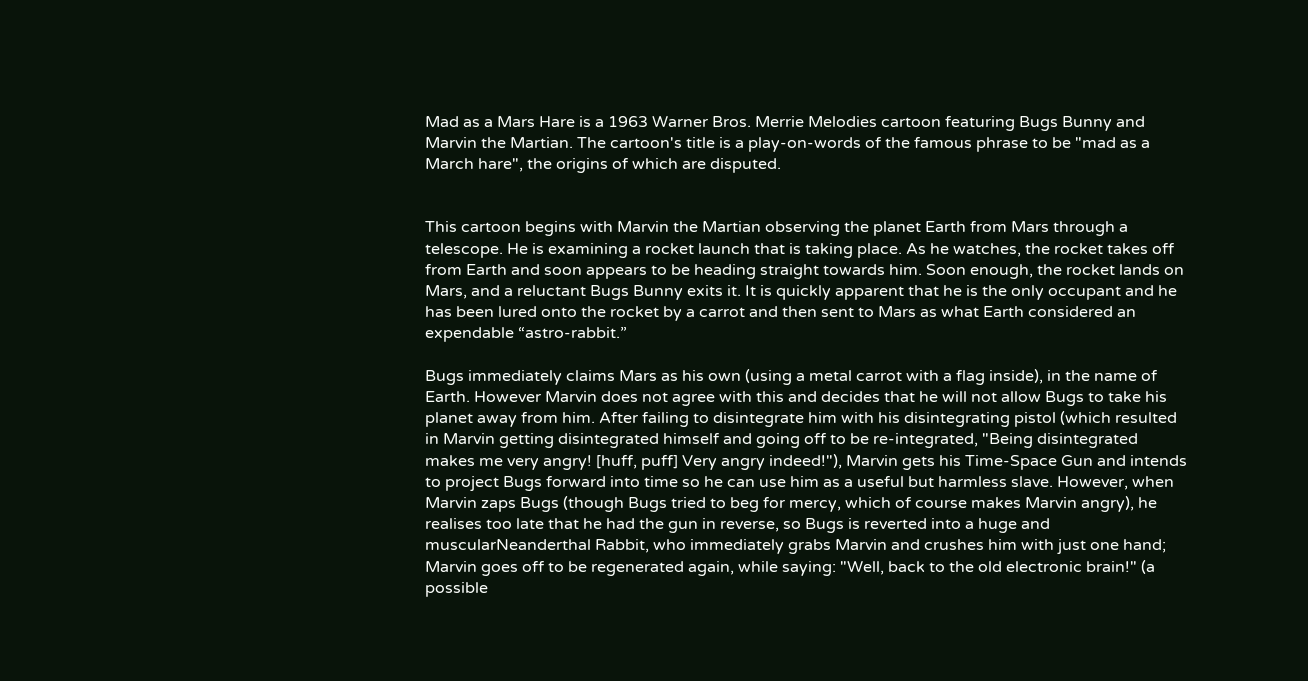Mad as a Mars Hare is a 1963 Warner Bros. Merrie Melodies cartoon featuring Bugs Bunny and Marvin the Martian. The cartoon's title is a play-on-words of the famous phrase to be "mad as a March hare", the origins of which are disputed.


This cartoon begins with Marvin the Martian observing the planet Earth from Mars through a telescope. He is examining a rocket launch that is taking place. As he watches, the rocket takes off from Earth and soon appears to be heading straight towards him. Soon enough, the rocket lands on Mars, and a reluctant Bugs Bunny exits it. It is quickly apparent that he is the only occupant and he has been lured onto the rocket by a carrot and then sent to Mars as what Earth considered an expendable “astro-rabbit.”

Bugs immediately claims Mars as his own (using a metal carrot with a flag inside), in the name of Earth. However Marvin does not agree with this and decides that he will not allow Bugs to take his planet away from him. After failing to disintegrate him with his disintegrating pistol (which resulted in Marvin getting disintegrated himself and going off to be re-integrated, "Being disintegrated makes me very angry! [huff, puff] Very angry indeed!"), Marvin gets his Time-Space Gun and intends to project Bugs forward into time so he can use him as a useful but harmless slave. However, when Marvin zaps Bugs (though Bugs tried to beg for mercy, which of course makes Marvin angry), he realises too late that he had the gun in reverse, so Bugs is reverted into a huge and muscularNeanderthal Rabbit, who immediately grabs Marvin and crushes him with just one hand; Marvin goes off to be regenerated again, while saying: "Well, back to the old electronic brain!" (a possible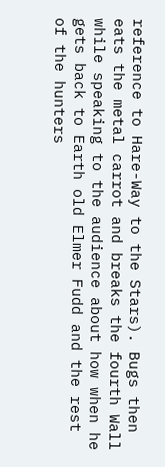reference to Hare-Way to the Stars). Bugs then eats the metal carrot and breaks the fourth Wall while speaking to the audience about how when he gets back to Earth old Elmer Fudd and the rest of the hunters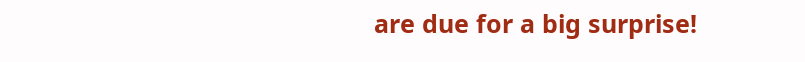are due for a big surprise!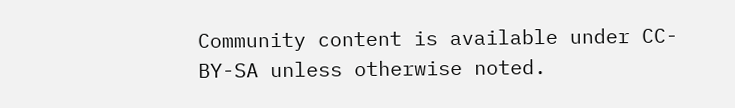Community content is available under CC-BY-SA unless otherwise noted.